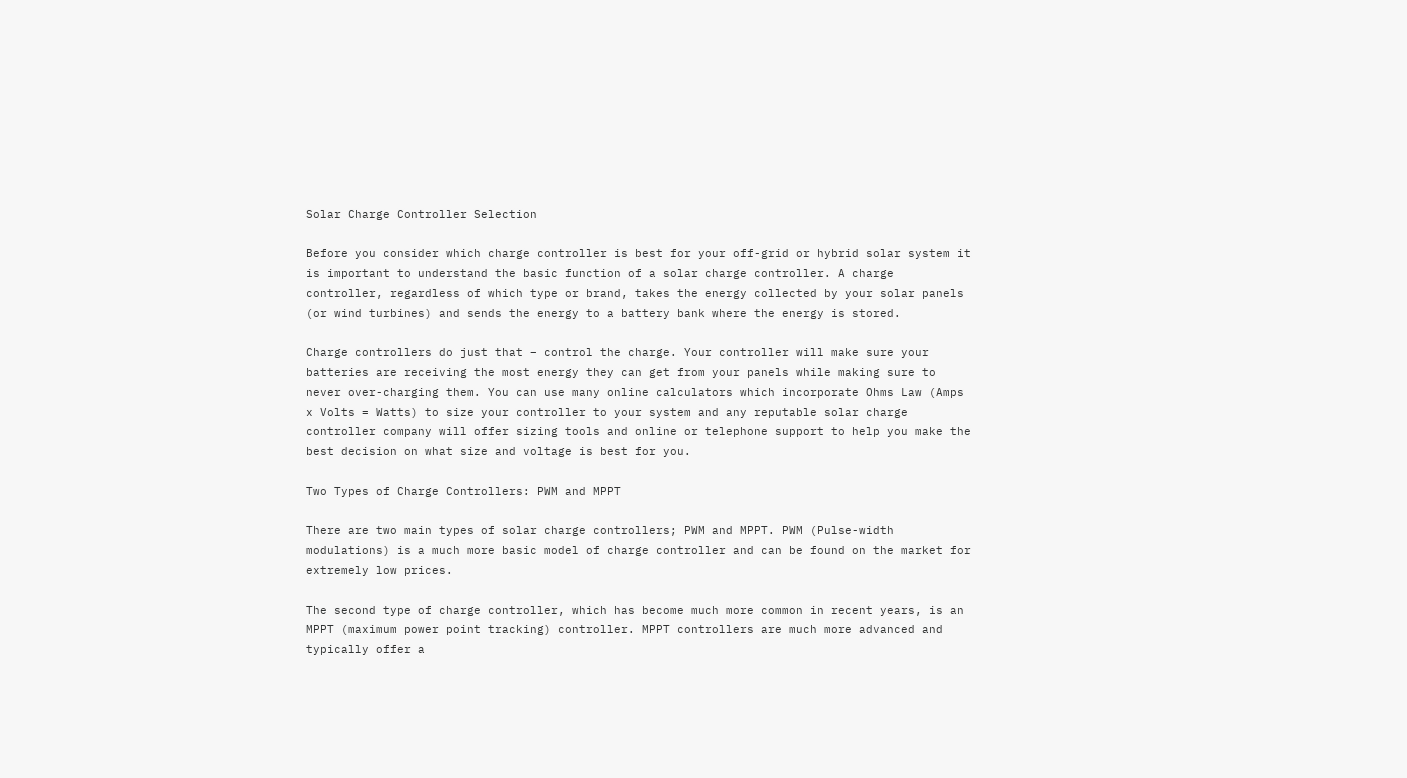Solar Charge Controller Selection

Before you consider which charge controller is best for your off-grid or hybrid solar system it is important to understand the basic function of a solar charge controller. A charge controller, regardless of which type or brand, takes the energy collected by your solar panels (or wind turbines) and sends the energy to a battery bank where the energy is stored.

Charge controllers do just that – control the charge. Your controller will make sure your batteries are receiving the most energy they can get from your panels while making sure to never over-charging them. You can use many online calculators which incorporate Ohms Law (Amps x Volts = Watts) to size your controller to your system and any reputable solar charge controller company will offer sizing tools and online or telephone support to help you make the best decision on what size and voltage is best for you.

Two Types of Charge Controllers: PWM and MPPT

There are two main types of solar charge controllers; PWM and MPPT. PWM (Pulse-width modulations) is a much more basic model of charge controller and can be found on the market for extremely low prices.

The second type of charge controller, which has become much more common in recent years, is an MPPT (maximum power point tracking) controller. MPPT controllers are much more advanced and typically offer a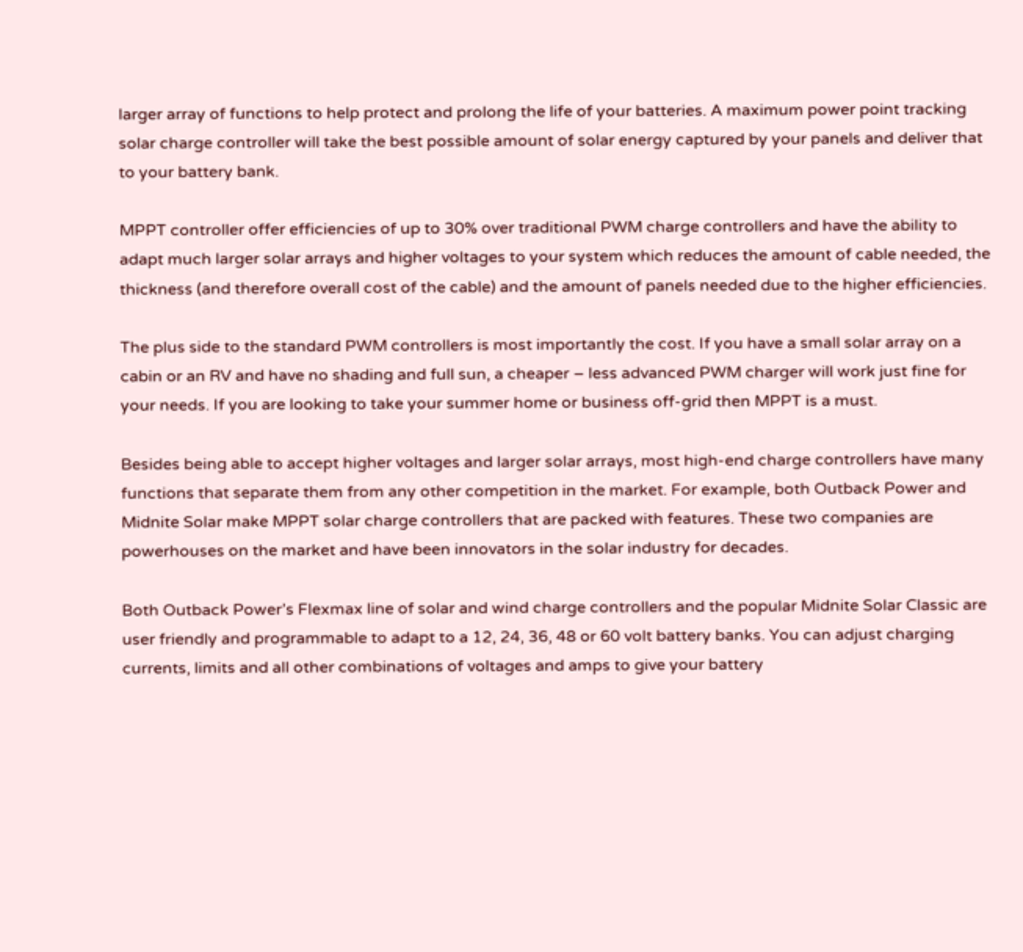larger array of functions to help protect and prolong the life of your batteries. A maximum power point tracking solar charge controller will take the best possible amount of solar energy captured by your panels and deliver that to your battery bank.

MPPT controller offer efficiencies of up to 30% over traditional PWM charge controllers and have the ability to adapt much larger solar arrays and higher voltages to your system which reduces the amount of cable needed, the thickness (and therefore overall cost of the cable) and the amount of panels needed due to the higher efficiencies.

The plus side to the standard PWM controllers is most importantly the cost. If you have a small solar array on a cabin or an RV and have no shading and full sun, a cheaper – less advanced PWM charger will work just fine for your needs. If you are looking to take your summer home or business off-grid then MPPT is a must.

Besides being able to accept higher voltages and larger solar arrays, most high-end charge controllers have many functions that separate them from any other competition in the market. For example, both Outback Power and Midnite Solar make MPPT solar charge controllers that are packed with features. These two companies are powerhouses on the market and have been innovators in the solar industry for decades.

Both Outback Power’s Flexmax line of solar and wind charge controllers and the popular Midnite Solar Classic are user friendly and programmable to adapt to a 12, 24, 36, 48 or 60 volt battery banks. You can adjust charging currents, limits and all other combinations of voltages and amps to give your battery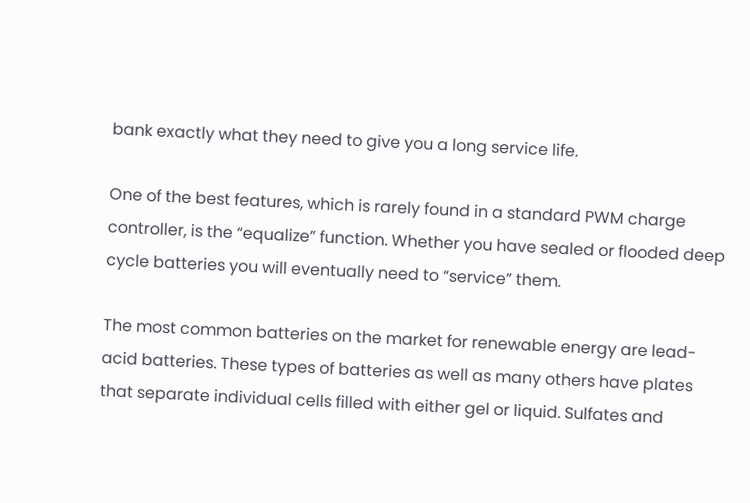bank exactly what they need to give you a long service life.

One of the best features, which is rarely found in a standard PWM charge controller, is the “equalize” function. Whether you have sealed or flooded deep cycle batteries you will eventually need to “service” them.

The most common batteries on the market for renewable energy are lead-acid batteries. These types of batteries as well as many others have plates that separate individual cells filled with either gel or liquid. Sulfates and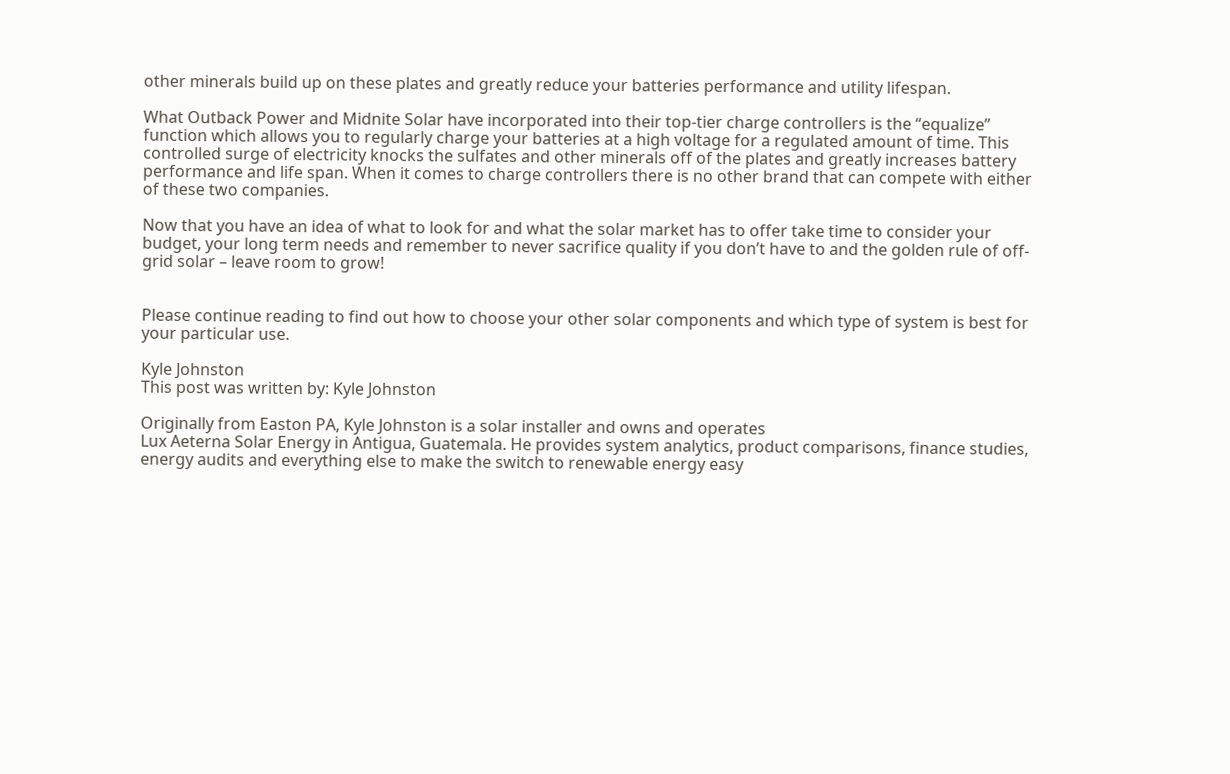other minerals build up on these plates and greatly reduce your batteries performance and utility lifespan.

What Outback Power and Midnite Solar have incorporated into their top-tier charge controllers is the “equalize” function which allows you to regularly charge your batteries at a high voltage for a regulated amount of time. This controlled surge of electricity knocks the sulfates and other minerals off of the plates and greatly increases battery performance and life span. When it comes to charge controllers there is no other brand that can compete with either of these two companies.

Now that you have an idea of what to look for and what the solar market has to offer take time to consider your budget, your long term needs and remember to never sacrifice quality if you don’t have to and the golden rule of off-grid solar – leave room to grow!


Please continue reading to find out how to choose your other solar components and which type of system is best for your particular use.

Kyle Johnston
This post was written by: Kyle Johnston

Originally from Easton PA, Kyle Johnston is a solar installer and owns and operates
Lux Aeterna Solar Energy in Antigua, Guatemala. He provides system analytics, product comparisons, finance studies, energy audits and everything else to make the switch to renewable energy easy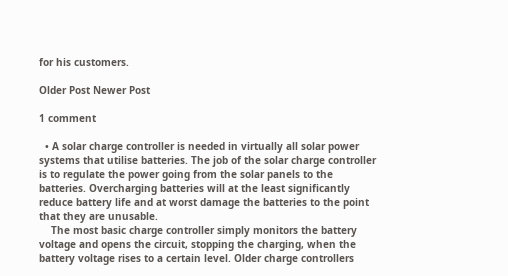for his customers.

Older Post Newer Post

1 comment

  • A solar charge controller is needed in virtually all solar power systems that utilise batteries. The job of the solar charge controller is to regulate the power going from the solar panels to the batteries. Overcharging batteries will at the least significantly reduce battery life and at worst damage the batteries to the point that they are unusable.
    The most basic charge controller simply monitors the battery voltage and opens the circuit, stopping the charging, when the battery voltage rises to a certain level. Older charge controllers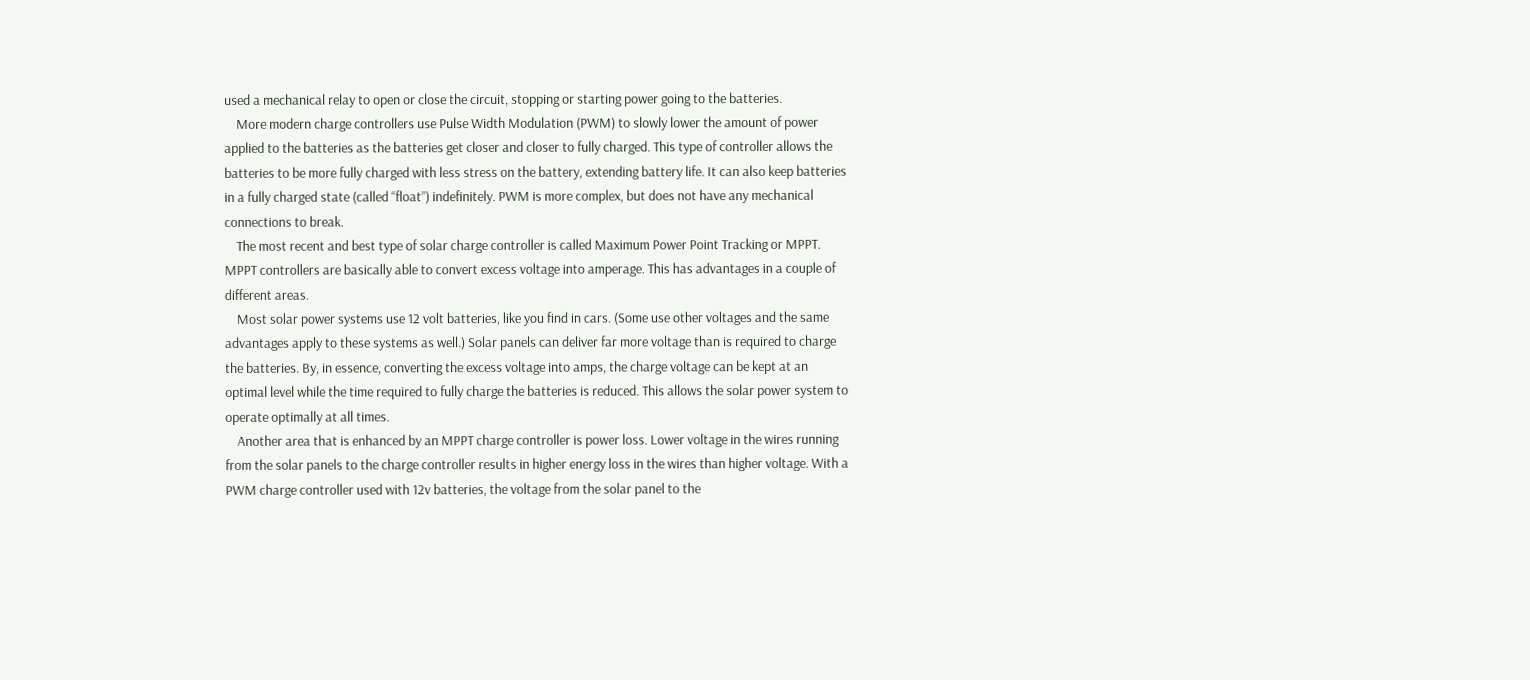used a mechanical relay to open or close the circuit, stopping or starting power going to the batteries.
    More modern charge controllers use Pulse Width Modulation (PWM) to slowly lower the amount of power applied to the batteries as the batteries get closer and closer to fully charged. This type of controller allows the batteries to be more fully charged with less stress on the battery, extending battery life. It can also keep batteries in a fully charged state (called “float”) indefinitely. PWM is more complex, but does not have any mechanical connections to break.
    The most recent and best type of solar charge controller is called Maximum Power Point Tracking or MPPT. MPPT controllers are basically able to convert excess voltage into amperage. This has advantages in a couple of different areas.
    Most solar power systems use 12 volt batteries, like you find in cars. (Some use other voltages and the same advantages apply to these systems as well.) Solar panels can deliver far more voltage than is required to charge the batteries. By, in essence, converting the excess voltage into amps, the charge voltage can be kept at an optimal level while the time required to fully charge the batteries is reduced. This allows the solar power system to operate optimally at all times.
    Another area that is enhanced by an MPPT charge controller is power loss. Lower voltage in the wires running from the solar panels to the charge controller results in higher energy loss in the wires than higher voltage. With a PWM charge controller used with 12v batteries, the voltage from the solar panel to the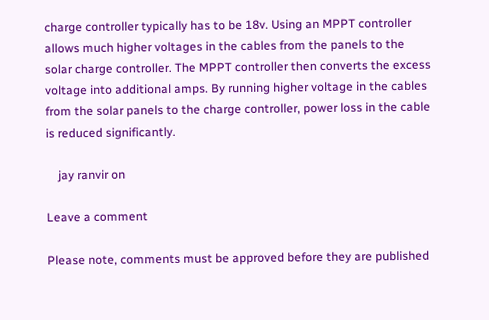charge controller typically has to be 18v. Using an MPPT controller allows much higher voltages in the cables from the panels to the solar charge controller. The MPPT controller then converts the excess voltage into additional amps. By running higher voltage in the cables from the solar panels to the charge controller, power loss in the cable is reduced significantly.

    jay ranvir on

Leave a comment

Please note, comments must be approved before they are published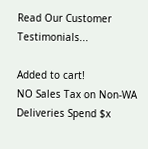Read Our Customer Testimonials...

Added to cart!
NO Sales Tax on Non-WA Deliveries Spend $x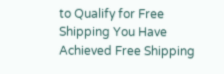to Qualify for Free Shipping You Have Achieved Free Shipping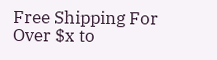Free Shipping For Over $x to